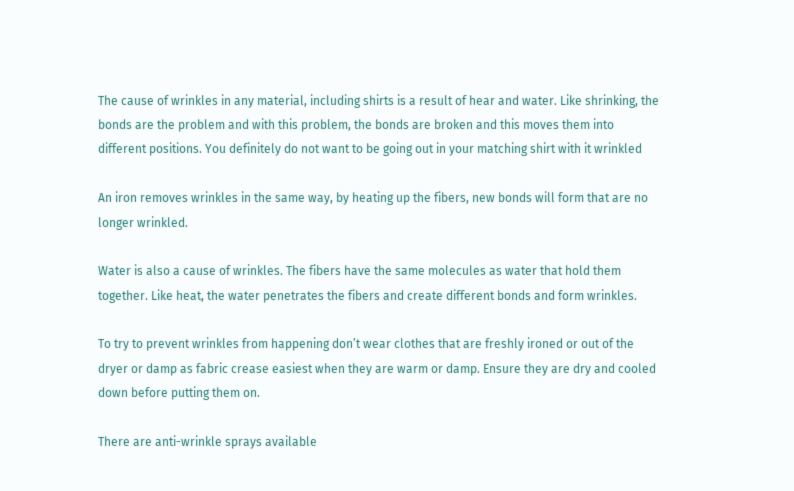The cause of wrinkles in any material, including shirts is a result of hear and water. Like shrinking, the bonds are the problem and with this problem, the bonds are broken and this moves them into different positions. You definitely do not want to be going out in your matching shirt with it wrinkled

An iron removes wrinkles in the same way, by heating up the fibers, new bonds will form that are no longer wrinkled.

Water is also a cause of wrinkles. The fibers have the same molecules as water that hold them together. Like heat, the water penetrates the fibers and create different bonds and form wrinkles.

To try to prevent wrinkles from happening don’t wear clothes that are freshly ironed or out of the dryer or damp as fabric crease easiest when they are warm or damp. Ensure they are dry and cooled down before putting them on.

There are anti-wrinkle sprays available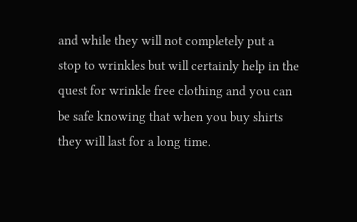and while they will not completely put a stop to wrinkles but will certainly help in the quest for wrinkle free clothing and you can be safe knowing that when you buy shirts they will last for a long time.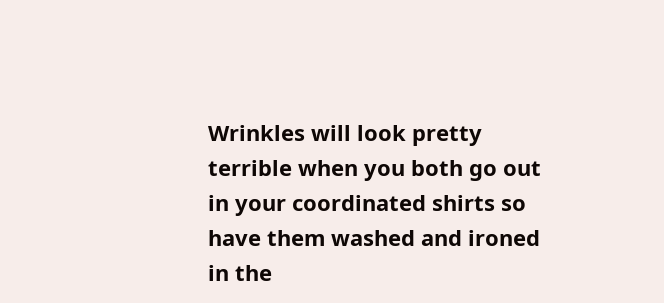Wrinkles will look pretty terrible when you both go out in your coordinated shirts so have them washed and ironed in the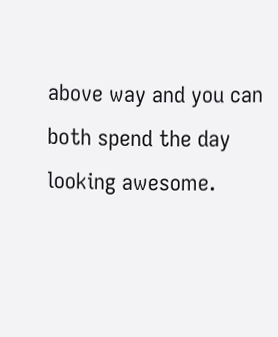above way and you can both spend the day looking awesome.